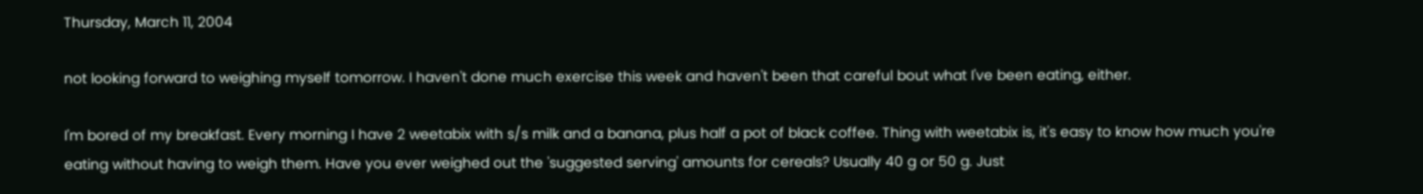Thursday, March 11, 2004

not looking forward to weighing myself tomorrow. I haven't done much exercise this week and haven't been that careful bout what I've been eating, either.

I'm bored of my breakfast. Every morning I have 2 weetabix with s/s milk and a banana, plus half a pot of black coffee. Thing with weetabix is, it's easy to know how much you're eating without having to weigh them. Have you ever weighed out the 'suggested serving' amounts for cereals? Usually 40 g or 50 g. Just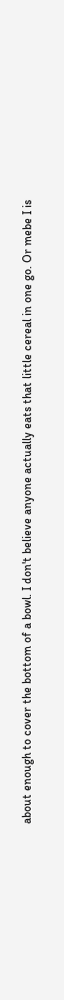about enough to cover the bottom of a bowl. I don't believe anyone actually eats that little cereal in one go. Or mebe I is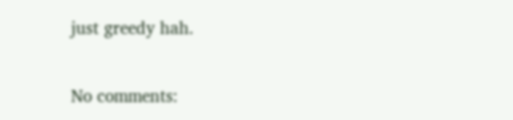just greedy hah.

No comments: